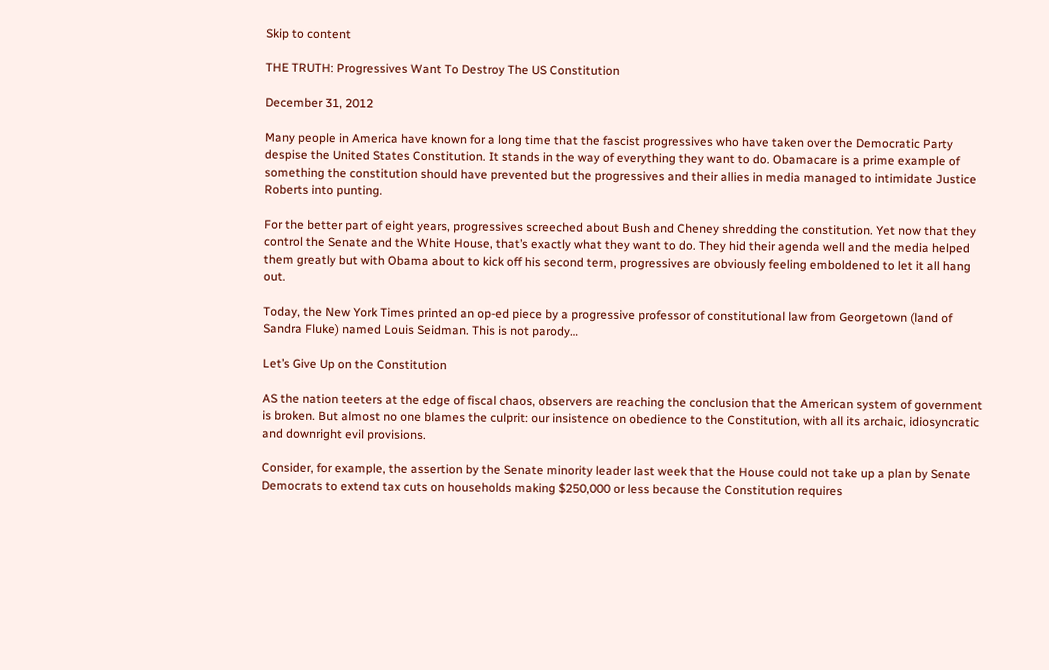Skip to content

THE TRUTH: Progressives Want To Destroy The US Constitution

December 31, 2012

Many people in America have known for a long time that the fascist progressives who have taken over the Democratic Party despise the United States Constitution. It stands in the way of everything they want to do. Obamacare is a prime example of something the constitution should have prevented but the progressives and their allies in media managed to intimidate Justice Roberts into punting.

For the better part of eight years, progressives screeched about Bush and Cheney shredding the constitution. Yet now that they control the Senate and the White House, that’s exactly what they want to do. They hid their agenda well and the media helped them greatly but with Obama about to kick off his second term, progressives are obviously feeling emboldened to let it all hang out.

Today, the New York Times printed an op-ed piece by a progressive professor of constitutional law from Georgetown (land of Sandra Fluke) named Louis Seidman. This is not parody…

Let’s Give Up on the Constitution

AS the nation teeters at the edge of fiscal chaos, observers are reaching the conclusion that the American system of government is broken. But almost no one blames the culprit: our insistence on obedience to the Constitution, with all its archaic, idiosyncratic and downright evil provisions.

Consider, for example, the assertion by the Senate minority leader last week that the House could not take up a plan by Senate Democrats to extend tax cuts on households making $250,000 or less because the Constitution requires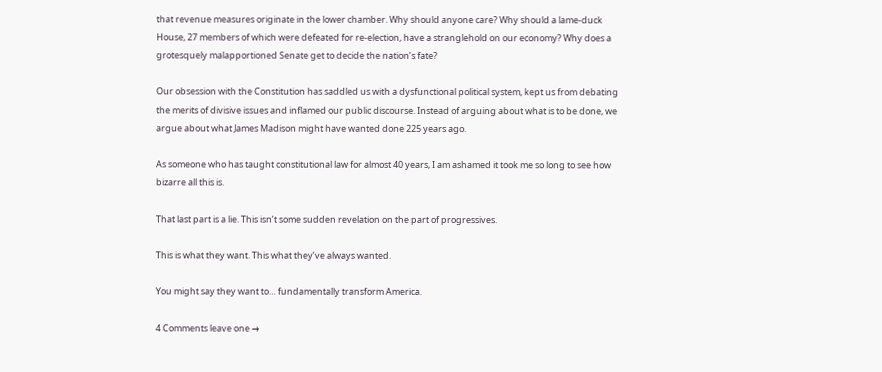that revenue measures originate in the lower chamber. Why should anyone care? Why should a lame-duck House, 27 members of which were defeated for re-election, have a stranglehold on our economy? Why does a grotesquely malapportioned Senate get to decide the nation’s fate?

Our obsession with the Constitution has saddled us with a dysfunctional political system, kept us from debating the merits of divisive issues and inflamed our public discourse. Instead of arguing about what is to be done, we argue about what James Madison might have wanted done 225 years ago.

As someone who has taught constitutional law for almost 40 years, I am ashamed it took me so long to see how bizarre all this is.

That last part is a lie. This isn’t some sudden revelation on the part of progressives.

This is what they want. This what they’ve always wanted.

You might say they want to… fundamentally transform America.

4 Comments leave one →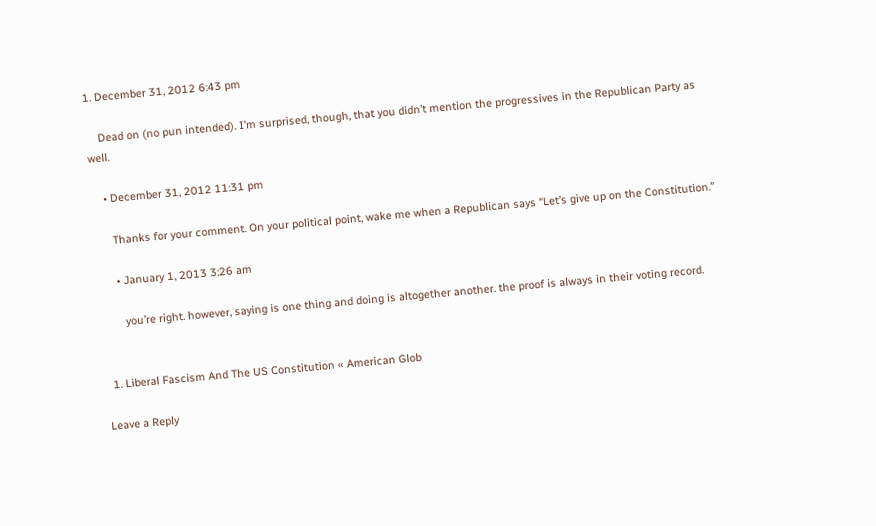1. December 31, 2012 6:43 pm

    Dead on (no pun intended). I’m surprised, though, that you didn’t mention the progressives in the Republican Party as well.

    • December 31, 2012 11:31 pm

      Thanks for your comment. On your political point, wake me when a Republican says “Let’s give up on the Constitution.”

      • January 1, 2013 3:26 am

        you’re right. however, saying is one thing and doing is altogether another. the proof is always in their voting record.


  1. Liberal Fascism And The US Constitution « American Glob

Leave a Reply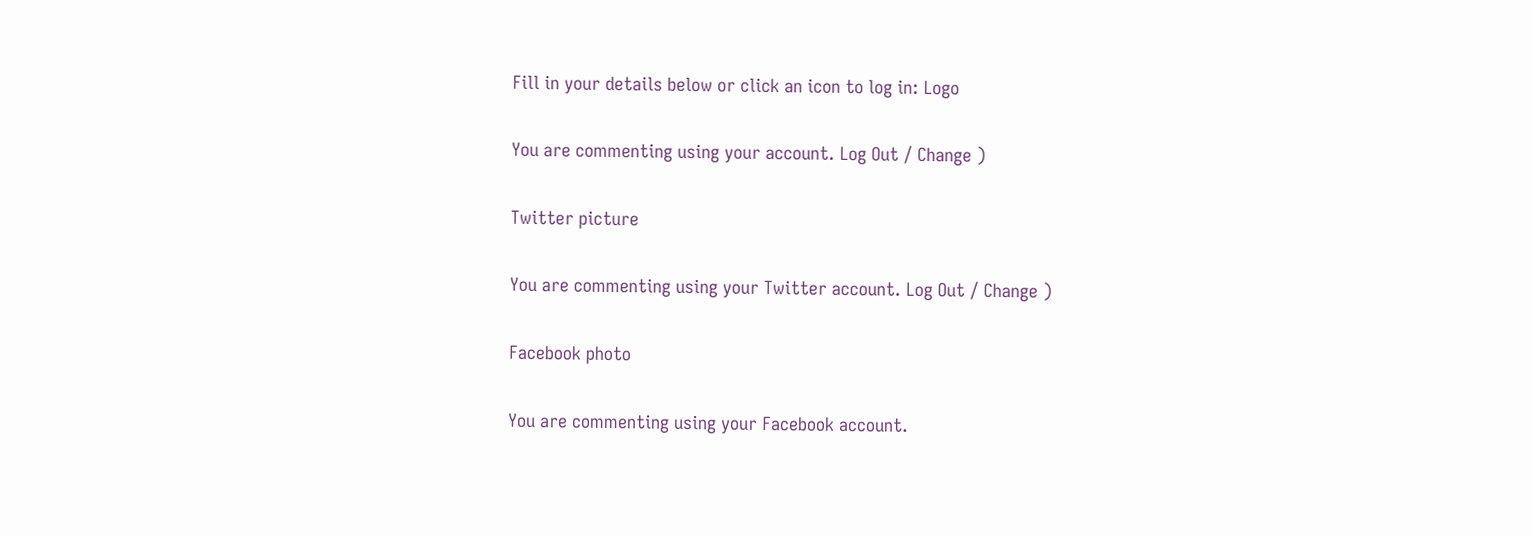Fill in your details below or click an icon to log in: Logo

You are commenting using your account. Log Out / Change )

Twitter picture

You are commenting using your Twitter account. Log Out / Change )

Facebook photo

You are commenting using your Facebook account.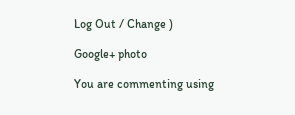Log Out / Change )

Google+ photo

You are commenting using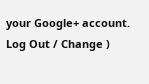your Google+ account. Log Out / Change )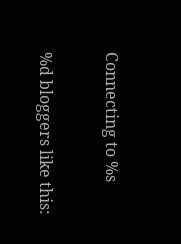Connecting to %s

%d bloggers like this: